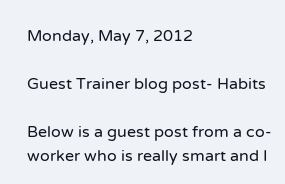Monday, May 7, 2012

Guest Trainer blog post- Habits

Below is a guest post from a co-worker who is really smart and I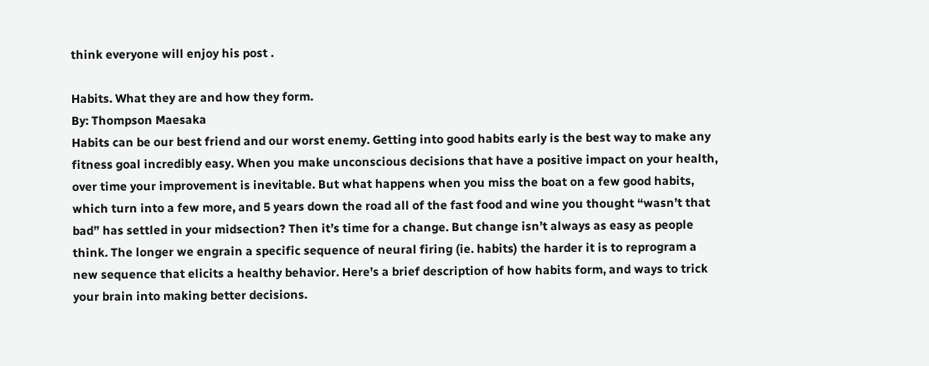think everyone will enjoy his post .

Habits. What they are and how they form.
By: Thompson Maesaka
Habits can be our best friend and our worst enemy. Getting into good habits early is the best way to make any fitness goal incredibly easy. When you make unconscious decisions that have a positive impact on your health, over time your improvement is inevitable. But what happens when you miss the boat on a few good habits, which turn into a few more, and 5 years down the road all of the fast food and wine you thought “wasn’t that bad” has settled in your midsection? Then it’s time for a change. But change isn’t always as easy as people think. The longer we engrain a specific sequence of neural firing (ie. habits) the harder it is to reprogram a new sequence that elicits a healthy behavior. Here’s a brief description of how habits form, and ways to trick your brain into making better decisions.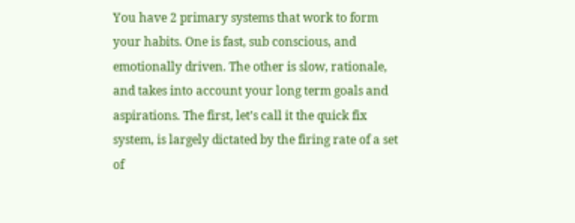You have 2 primary systems that work to form your habits. One is fast, sub conscious, and emotionally driven. The other is slow, rationale, and takes into account your long term goals and aspirations. The first, let’s call it the quick fix system, is largely dictated by the firing rate of a set of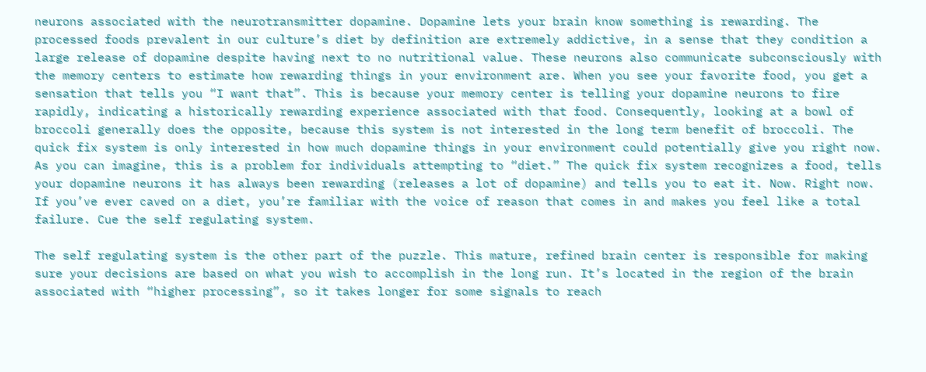neurons associated with the neurotransmitter dopamine. Dopamine lets your brain know something is rewarding. The processed foods prevalent in our culture’s diet by definition are extremely addictive, in a sense that they condition a large release of dopamine despite having next to no nutritional value. These neurons also communicate subconsciously with the memory centers to estimate how rewarding things in your environment are. When you see your favorite food, you get a sensation that tells you “I want that”. This is because your memory center is telling your dopamine neurons to fire rapidly, indicating a historically rewarding experience associated with that food. Consequently, looking at a bowl of broccoli generally does the opposite, because this system is not interested in the long term benefit of broccoli. The quick fix system is only interested in how much dopamine things in your environment could potentially give you right now. As you can imagine, this is a problem for individuals attempting to “diet.” The quick fix system recognizes a food, tells your dopamine neurons it has always been rewarding (releases a lot of dopamine) and tells you to eat it. Now. Right now.  If you’ve ever caved on a diet, you’re familiar with the voice of reason that comes in and makes you feel like a total failure. Cue the self regulating system.

The self regulating system is the other part of the puzzle. This mature, refined brain center is responsible for making sure your decisions are based on what you wish to accomplish in the long run. It’s located in the region of the brain associated with “higher processing”, so it takes longer for some signals to reach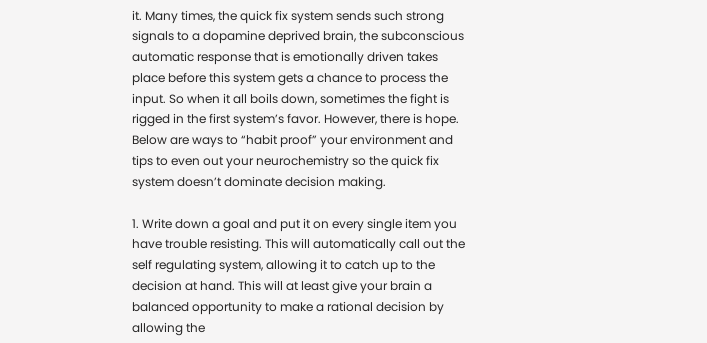it. Many times, the quick fix system sends such strong signals to a dopamine deprived brain, the subconscious automatic response that is emotionally driven takes place before this system gets a chance to process the input. So when it all boils down, sometimes the fight is rigged in the first system’s favor. However, there is hope. Below are ways to “habit proof” your environment and tips to even out your neurochemistry so the quick fix system doesn’t dominate decision making.

1. Write down a goal and put it on every single item you have trouble resisting. This will automatically call out the self regulating system, allowing it to catch up to the decision at hand. This will at least give your brain a balanced opportunity to make a rational decision by allowing the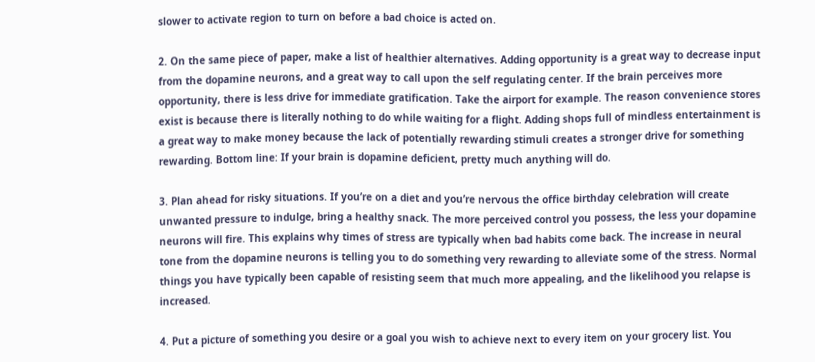slower to activate region to turn on before a bad choice is acted on.

2. On the same piece of paper, make a list of healthier alternatives. Adding opportunity is a great way to decrease input from the dopamine neurons, and a great way to call upon the self regulating center. If the brain perceives more opportunity, there is less drive for immediate gratification. Take the airport for example. The reason convenience stores exist is because there is literally nothing to do while waiting for a flight. Adding shops full of mindless entertainment is a great way to make money because the lack of potentially rewarding stimuli creates a stronger drive for something rewarding. Bottom line: If your brain is dopamine deficient, pretty much anything will do.

3. Plan ahead for risky situations. If you’re on a diet and you’re nervous the office birthday celebration will create unwanted pressure to indulge, bring a healthy snack. The more perceived control you possess, the less your dopamine neurons will fire. This explains why times of stress are typically when bad habits come back. The increase in neural tone from the dopamine neurons is telling you to do something very rewarding to alleviate some of the stress. Normal things you have typically been capable of resisting seem that much more appealing, and the likelihood you relapse is increased.

4. Put a picture of something you desire or a goal you wish to achieve next to every item on your grocery list. You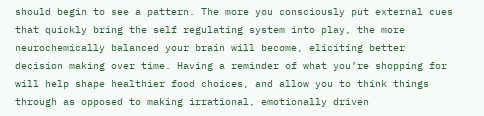should begin to see a pattern. The more you consciously put external cues that quickly bring the self regulating system into play, the more neurochemically balanced your brain will become, eliciting better decision making over time. Having a reminder of what you’re shopping for will help shape healthier food choices, and allow you to think things through as opposed to making irrational, emotionally driven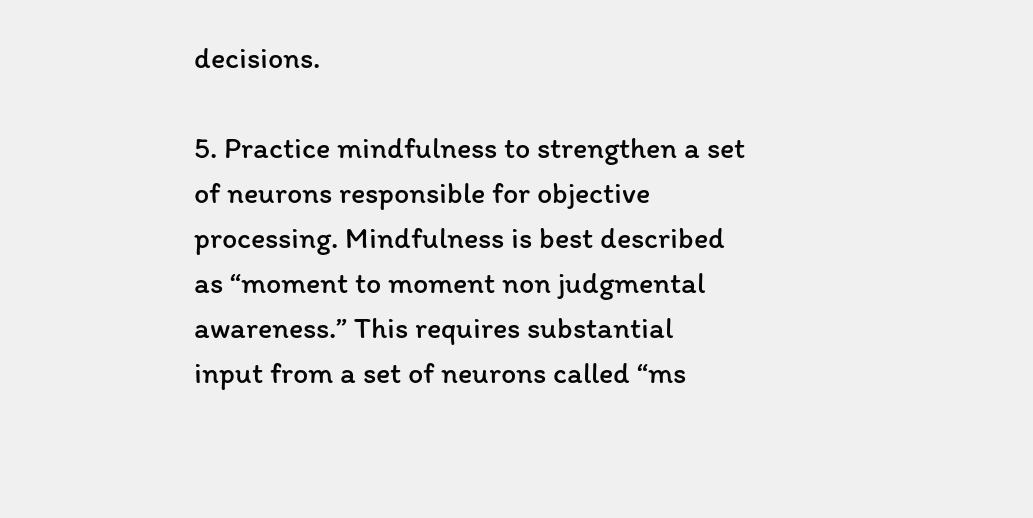decisions.

5. Practice mindfulness to strengthen a set of neurons responsible for objective processing. Mindfulness is best described as “moment to moment non judgmental awareness.” This requires substantial input from a set of neurons called “ms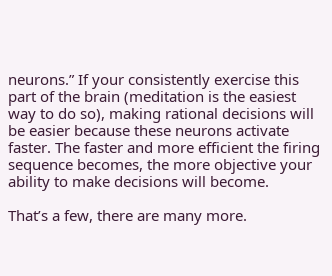neurons.” If your consistently exercise this part of the brain (meditation is the easiest way to do so), making rational decisions will be easier because these neurons activate faster. The faster and more efficient the firing sequence becomes, the more objective your ability to make decisions will become.

That’s a few, there are many more.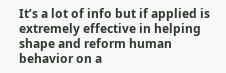It’s a lot of info but if applied is extremely effective in helping shape and reform human behavior on a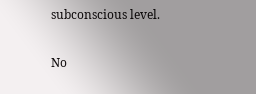subconscious level.

No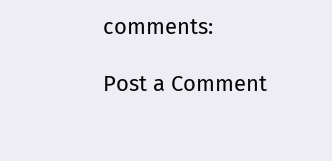comments:

Post a Comment